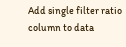Add single filter ratio column to data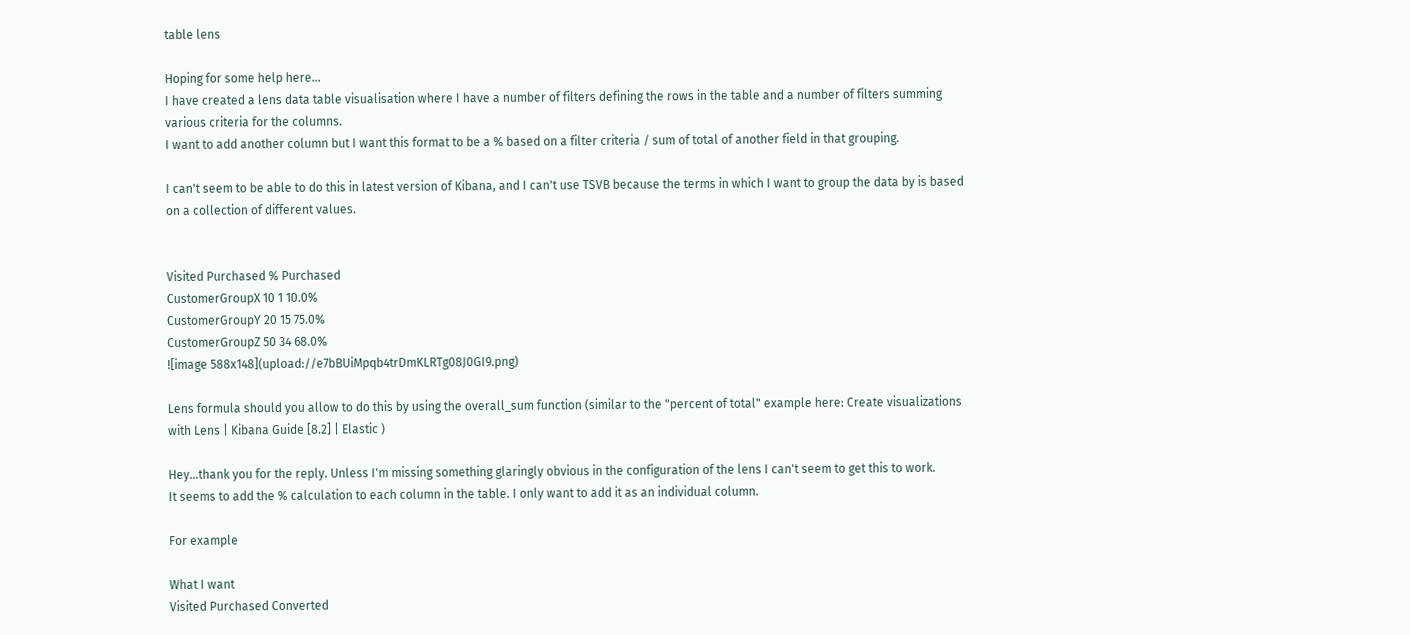table lens

Hoping for some help here...
I have created a lens data table visualisation where I have a number of filters defining the rows in the table and a number of filters summing various criteria for the columns.
I want to add another column but I want this format to be a % based on a filter criteria / sum of total of another field in that grouping.

I can't seem to be able to do this in latest version of Kibana, and I can't use TSVB because the terms in which I want to group the data by is based on a collection of different values.


Visited Purchased % Purchased
CustomerGroupX 10 1 10.0%
CustomerGroupY 20 15 75.0%
CustomerGroupZ 50 34 68.0%
![image 588x148](upload://e7bBUiMpqb4trDmKLRTg08J0GI9.png)

Lens formula should you allow to do this by using the overall_sum function (similar to the "percent of total" example here: Create visualizations with Lens | Kibana Guide [8.2] | Elastic )

Hey...thank you for the reply. Unless I'm missing something glaringly obvious in the configuration of the lens I can't seem to get this to work.
It seems to add the % calculation to each column in the table. I only want to add it as an individual column.

For example

What I want
Visited Purchased Converted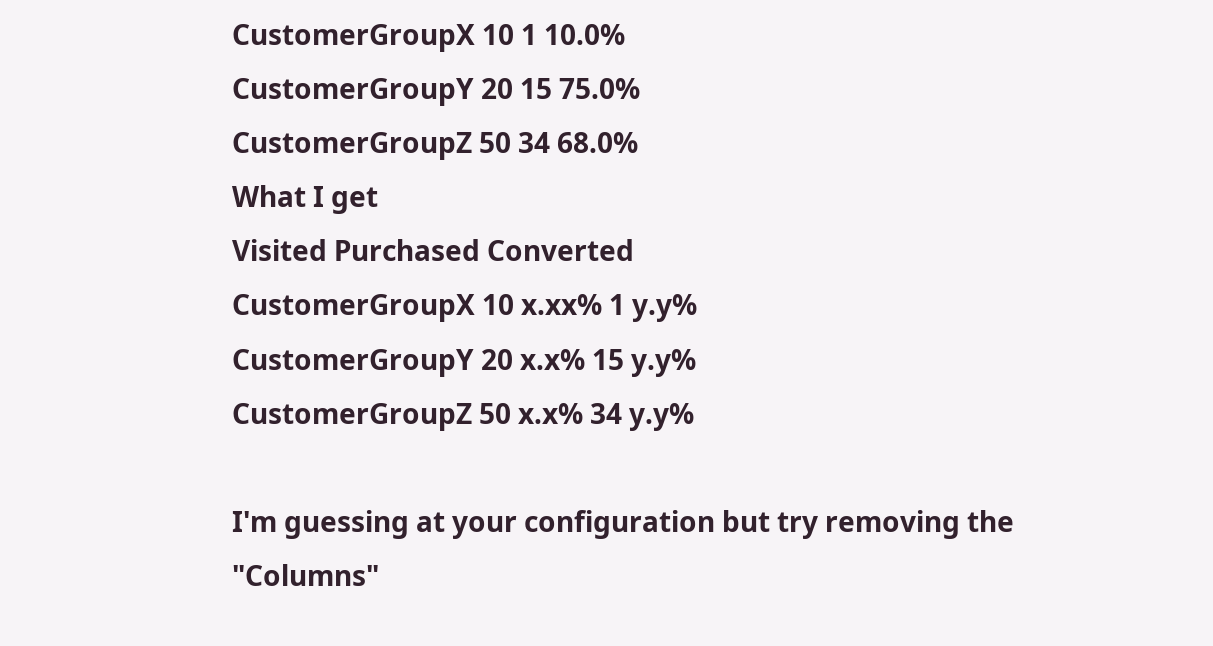CustomerGroupX 10 1 10.0%
CustomerGroupY 20 15 75.0%
CustomerGroupZ 50 34 68.0%
What I get
Visited Purchased Converted
CustomerGroupX 10 x.xx% 1 y.y%
CustomerGroupY 20 x.x% 15 y.y%
CustomerGroupZ 50 x.x% 34 y.y%

I'm guessing at your configuration but try removing the "Columns"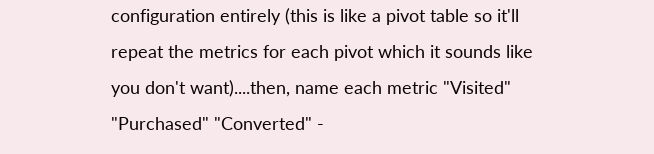configuration entirely (this is like a pivot table so it'll repeat the metrics for each pivot which it sounds like you don't want)....then, name each metric "Visited" "Purchased" "Converted" -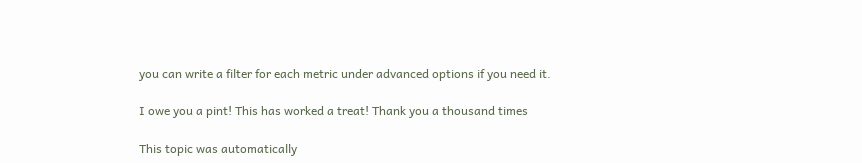you can write a filter for each metric under advanced options if you need it.

I owe you a pint! This has worked a treat! Thank you a thousand times

This topic was automatically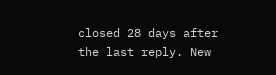closed 28 days after the last reply. New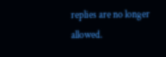replies are no longer allowed.